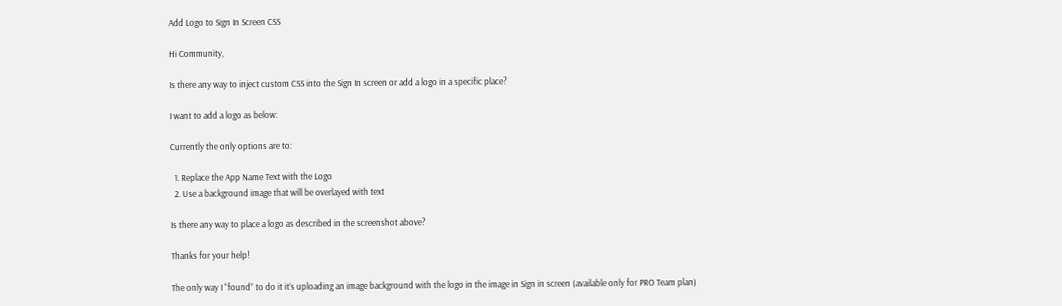Add Logo to Sign In Screen CSS

Hi Community,

Is there any way to inject custom CSS into the Sign In screen or add a logo in a specific place?

I want to add a logo as below:

Currently the only options are to:

  1. Replace the App Name Text with the Logo
  2. Use a background image that will be overlayed with text

Is there any way to place a logo as described in the screenshot above?

Thanks for your help!

The only way I “found” to do it it’s uploading an image background with the logo in the image in Sign in screen (available only for PRO Team plan)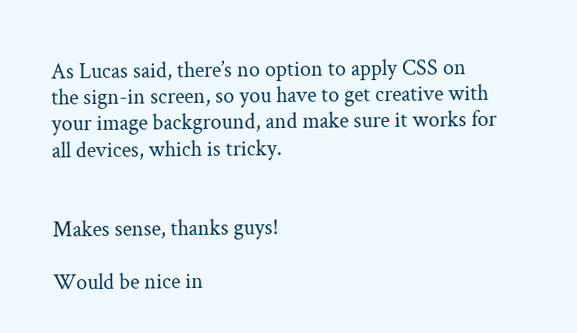As Lucas said, there’s no option to apply CSS on the sign-in screen, so you have to get creative with your image background, and make sure it works for all devices, which is tricky.


Makes sense, thanks guys!

Would be nice in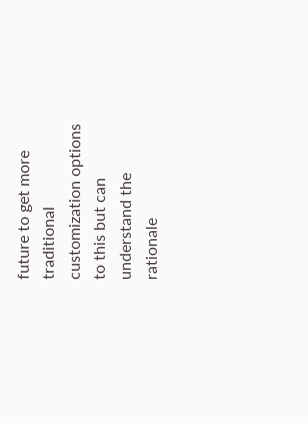future to get more traditional customization options to this but can understand the rationale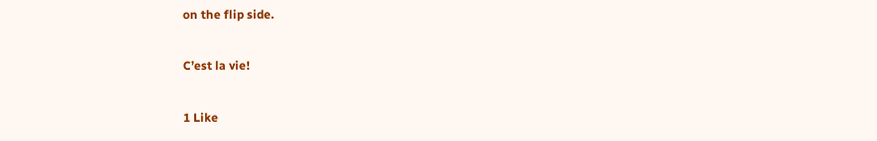on the flip side.

C’est la vie!

1 Like